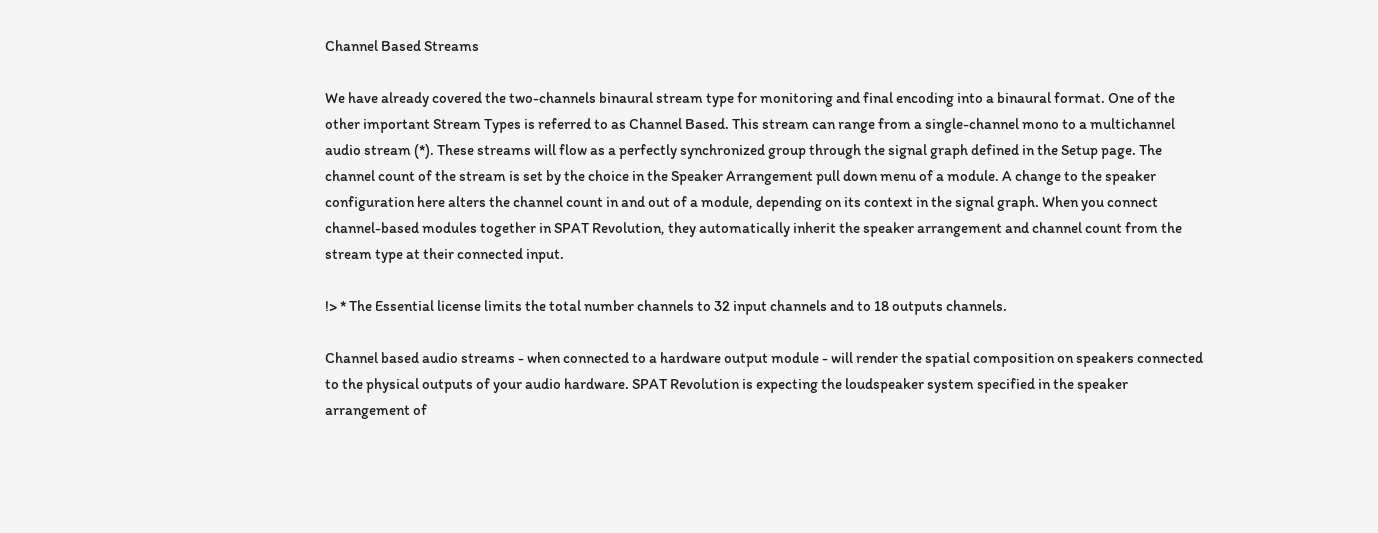Channel Based Streams

We have already covered the two-channels binaural stream type for monitoring and final encoding into a binaural format. One of the other important Stream Types is referred to as Channel Based. This stream can range from a single-channel mono to a multichannel audio stream (*). These streams will flow as a perfectly synchronized group through the signal graph defined in the Setup page. The channel count of the stream is set by the choice in the Speaker Arrangement pull down menu of a module. A change to the speaker configuration here alters the channel count in and out of a module, depending on its context in the signal graph. When you connect channel-based modules together in SPAT Revolution, they automatically inherit the speaker arrangement and channel count from the stream type at their connected input.

!> * The Essential license limits the total number channels to 32 input channels and to 18 outputs channels.

Channel based audio streams - when connected to a hardware output module - will render the spatial composition on speakers connected to the physical outputs of your audio hardware. SPAT Revolution is expecting the loudspeaker system specified in the speaker arrangement of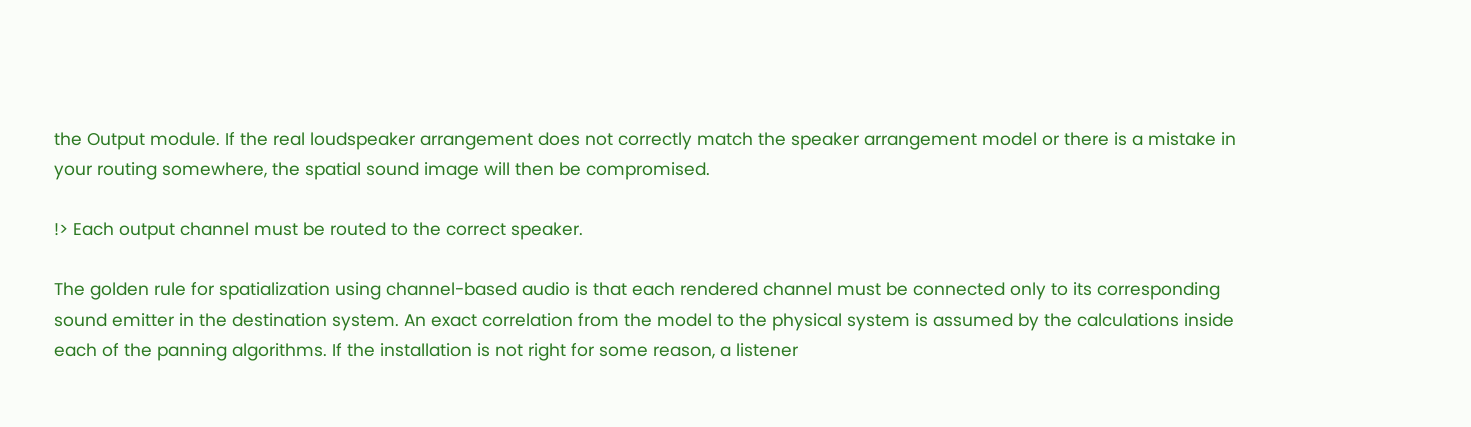the Output module. If the real loudspeaker arrangement does not correctly match the speaker arrangement model or there is a mistake in your routing somewhere, the spatial sound image will then be compromised.

!> Each output channel must be routed to the correct speaker.

The golden rule for spatialization using channel-based audio is that each rendered channel must be connected only to its corresponding sound emitter in the destination system. An exact correlation from the model to the physical system is assumed by the calculations inside each of the panning algorithms. If the installation is not right for some reason, a listener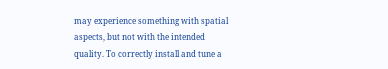may experience something with spatial aspects, but not with the intended quality. To correctly install and tune a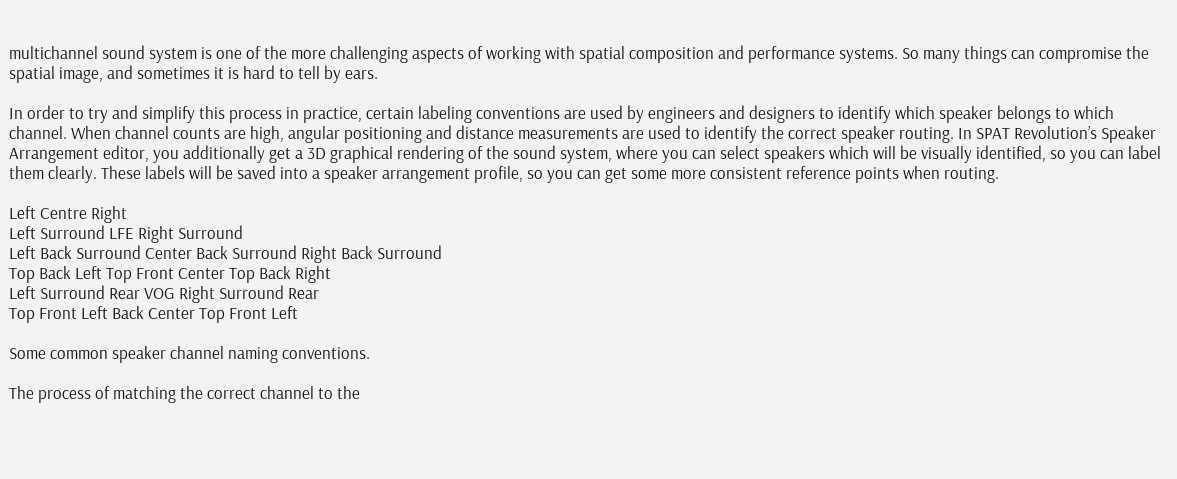multichannel sound system is one of the more challenging aspects of working with spatial composition and performance systems. So many things can compromise the spatial image, and sometimes it is hard to tell by ears.

In order to try and simplify this process in practice, certain labeling conventions are used by engineers and designers to identify which speaker belongs to which channel. When channel counts are high, angular positioning and distance measurements are used to identify the correct speaker routing. In SPAT Revolution’s Speaker Arrangement editor, you additionally get a 3D graphical rendering of the sound system, where you can select speakers which will be visually identified, so you can label them clearly. These labels will be saved into a speaker arrangement profile, so you can get some more consistent reference points when routing.

Left Centre Right
Left Surround LFE Right Surround
Left Back Surround Center Back Surround Right Back Surround
Top Back Left Top Front Center Top Back Right
Left Surround Rear VOG Right Surround Rear
Top Front Left Back Center Top Front Left

Some common speaker channel naming conventions.

The process of matching the correct channel to the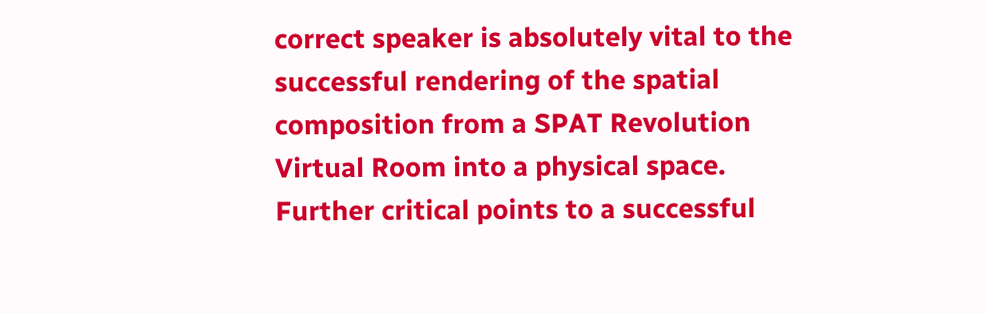correct speaker is absolutely vital to the successful rendering of the spatial composition from a SPAT Revolution Virtual Room into a physical space. Further critical points to a successful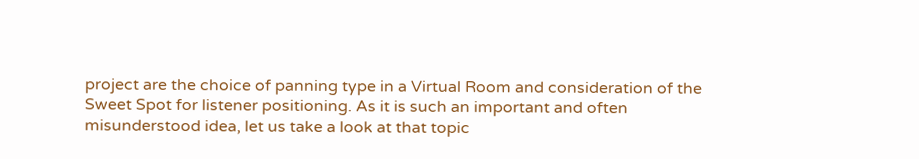project are the choice of panning type in a Virtual Room and consideration of the Sweet Spot for listener positioning. As it is such an important and often misunderstood idea, let us take a look at that topic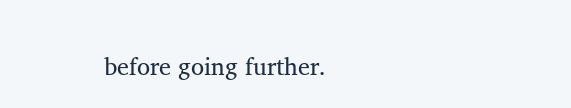before going further.